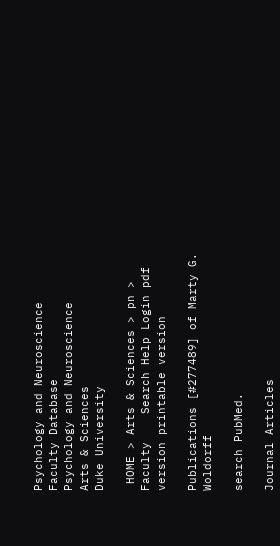Psychology and Neuroscience Faculty Database
Psychology and Neuroscience
Arts & Sciences
Duke University

 HOME > Arts & Sciences > pn > Faculty    Search Help Login pdf version printable version

Publications [#277489] of Marty G. Woldorff

search PubMed.

Journal Articles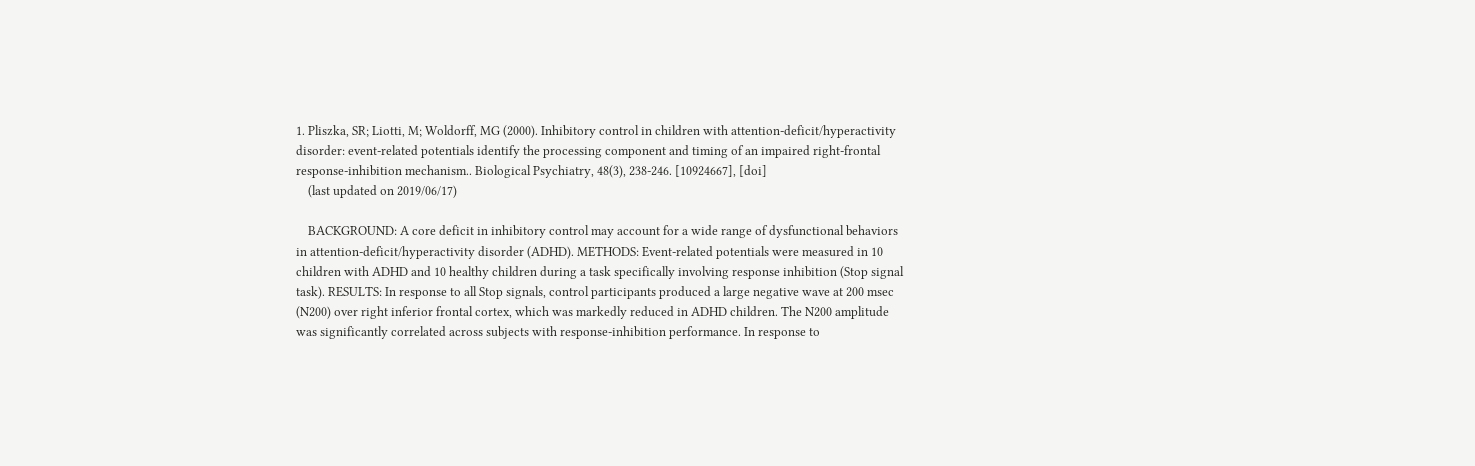1. Pliszka, SR; Liotti, M; Woldorff, MG (2000). Inhibitory control in children with attention-deficit/hyperactivity disorder: event-related potentials identify the processing component and timing of an impaired right-frontal response-inhibition mechanism.. Biological Psychiatry, 48(3), 238-246. [10924667], [doi]
    (last updated on 2019/06/17)

    BACKGROUND: A core deficit in inhibitory control may account for a wide range of dysfunctional behaviors in attention-deficit/hyperactivity disorder (ADHD). METHODS: Event-related potentials were measured in 10 children with ADHD and 10 healthy children during a task specifically involving response inhibition (Stop signal task). RESULTS: In response to all Stop signals, control participants produced a large negative wave at 200 msec (N200) over right inferior frontal cortex, which was markedly reduced in ADHD children. The N200 amplitude was significantly correlated across subjects with response-inhibition performance. In response to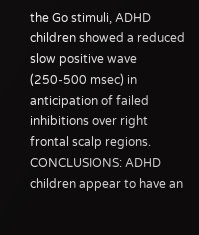the Go stimuli, ADHD children showed a reduced slow positive wave (250-500 msec) in anticipation of failed inhibitions over right frontal scalp regions. CONCLUSIONS: ADHD children appear to have an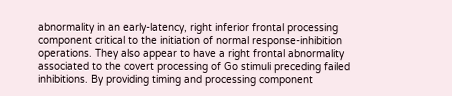abnormality in an early-latency, right inferior frontal processing component critical to the initiation of normal response-inhibition operations. They also appear to have a right frontal abnormality associated to the covert processing of Go stimuli preceding failed inhibitions. By providing timing and processing component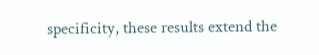specificity, these results extend the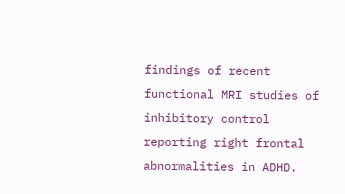findings of recent functional MRI studies of inhibitory control reporting right frontal abnormalities in ADHD.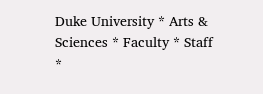Duke University * Arts & Sciences * Faculty * Staff *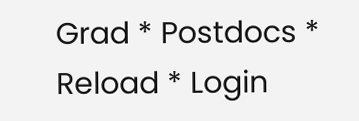Grad * Postdocs * Reload * Login